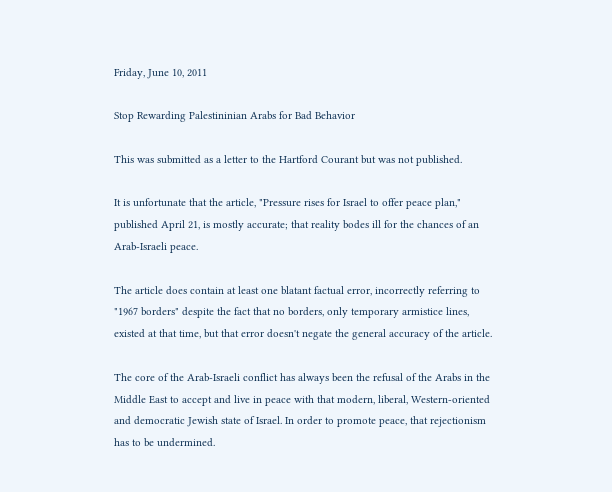Friday, June 10, 2011

Stop Rewarding Palestininian Arabs for Bad Behavior

This was submitted as a letter to the Hartford Courant but was not published.

It is unfortunate that the article, "Pressure rises for Israel to offer peace plan," published April 21, is mostly accurate; that reality bodes ill for the chances of an Arab-Israeli peace.

The article does contain at least one blatant factual error, incorrectly referring to "1967 borders" despite the fact that no borders, only temporary armistice lines, existed at that time, but that error doesn't negate the general accuracy of the article.

The core of the Arab-Israeli conflict has always been the refusal of the Arabs in the Middle East to accept and live in peace with that modern, liberal, Western-oriented and democratic Jewish state of Israel. In order to promote peace, that rejectionism has to be undermined.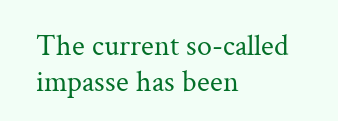The current so-called impasse has been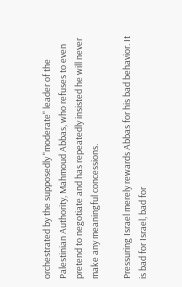orchestrated by the supposedly "moderate" leader of the Palestinian Authority, Mahmoud Abbas, who refuses to even pretend to negotiate and has repeatedly insisted he will never make any meaningful concessions.

Pressuring Israel merely rewards Abbas for his bad behavior. It is bad for Israel, bad for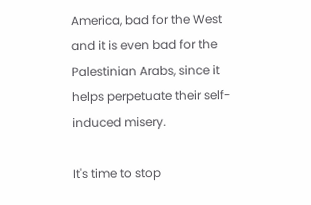America, bad for the West and it is even bad for the Palestinian Arabs, since it helps perpetuate their self-induced misery.

It's time to stop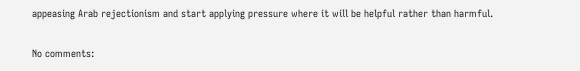appeasing Arab rejectionism and start applying pressure where it will be helpful rather than harmful.

No comments: